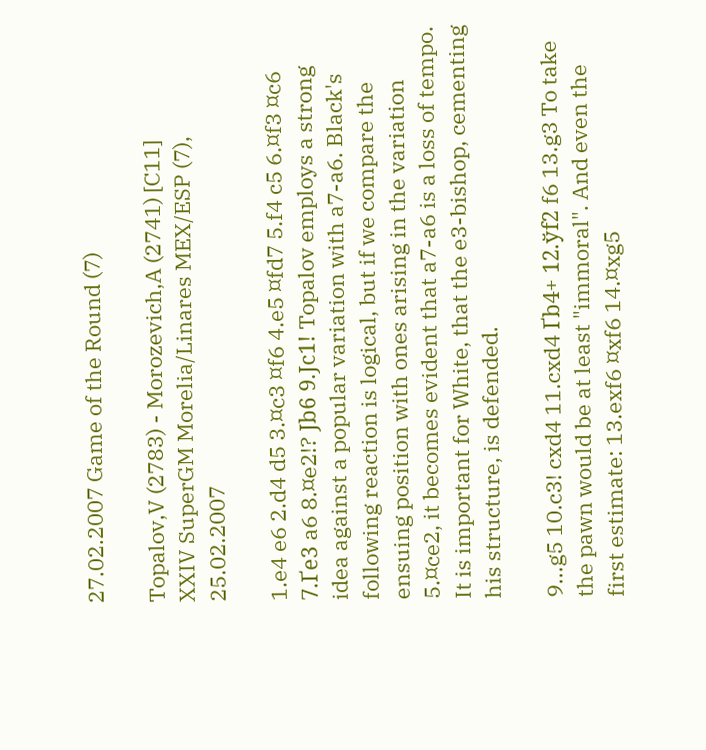27.02.2007 Game of the Round (7)

Topalov,V (2783) - Morozevich,A (2741) [C11]
XXIV SuperGM Morelia/Linares MEX/ESP (7), 25.02.2007

1.e4 e6 2.d4 d5 3.¤c3 ¤f6 4.e5 ¤fd7 5.f4 c5 6.¤f3 ¤c6 7.Ґe3 a6 8.¤e2!? Јb6 9.Јc1! Topalov employs a strong idea against a popular variation with a7-a6. Black's following reaction is logical, but if we compare the ensuing position with ones arising in the variation 5.¤ce2, it becomes evident that a7-a6 is a loss of tempo. It is important for White, that the e3-bishop, cementing his structure, is defended.

9...g5 10.c3! cxd4 11.cxd4 Ґb4+ 12.ўf2 f6 13.g3 To take the pawn would be at least "immoral". And even the first estimate: 13.exf6 ¤xf6 14.¤xg5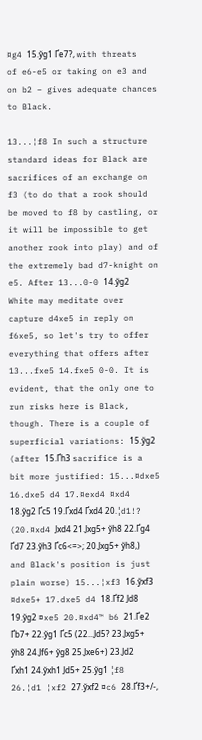¤g4 15.ўg1 Ґe7?, with threats of e6-e5 or taking on e3 and on b2 – gives adequate chances to Black.

13...¦f8 In such a structure standard ideas for Black are sacrifices of an exchange on f3 (to do that a rook should be moved to f8 by castling, or it will be impossible to get another rook into play) and of the extremely bad d7-knight on e5. After 13...0-0 14.ўg2 White may meditate over capture d4xe5 in reply on f6xe5, so let's try to offer everything that offers after 13...fxe5 14.fxe5 0-0. It is evident, that the only one to run risks here is Black, though. There is a couple of superficial variations: 15.ўg2 (after 15.Ґh3 sacrifice is a bit more justified: 15...¤dxe5 16.dxe5 d4 17.¤exd4 ¤xd4 18.ўg2 Ґc5 19.Ґxd4 Ґxd4 20.¦d1!? (20.¤xd4 Јxd4 21.Јxg5+ ўh8 22.Ґg4 Ґd7 23.ўh3 Ґc6<=>; 20.Јxg5+ ўh8,) and Black's position is just plain worse) 15...¦xf3 16.ўxf3 ¤dxe5+ 17.dxe5 d4 18.Ґf2 Јd8 19.ўg2 ¤xe5 20.¤xd4™ b6 21.Ґe2 Ґb7+ 22.ўg1 Ґc5 (22...Јd5? 23.Јxg5+ ўh8 24.Јf6+ ўg8 25.Јxe6+) 23.Јd2 Ґxh1 24.ўxh1 Јd5+ 25.ўg1 ¦f8 26.¦d1 ¦xf2 27.ўxf2 ¤c6 28.Ґf3+/-,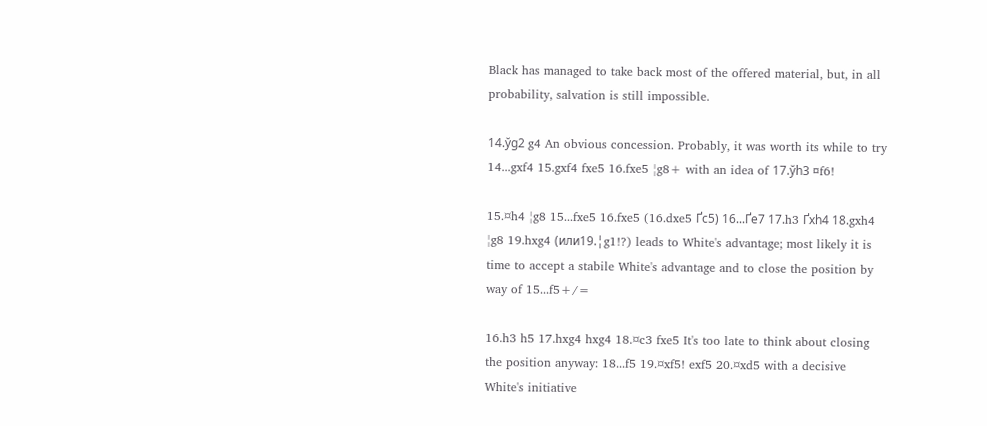Black has managed to take back most of the offered material, but, in all probability, salvation is still impossible.

14.ўg2 g4 An obvious concession. Probably, it was worth its while to try 14...gxf4 15.gxf4 fxe5 16.fxe5 ¦g8+ with an idea of 17.ўh3 ¤f6!

15.¤h4 ¦g8 15...fxe5 16.fxe5 (16.dxe5 Ґc5) 16...Ґe7 17.h3 Ґxh4 18.gxh4 ¦g8 19.hxg4 (или19.¦g1!?) leads to White's advantage; most likely it is time to accept a stabile White's advantage and to close the position by way of 15...f5+/=

16.h3 h5 17.hxg4 hxg4 18.¤c3 fxe5 It's too late to think about closing the position anyway: 18...f5 19.¤xf5! exf5 20.¤xd5 with a decisive White's initiative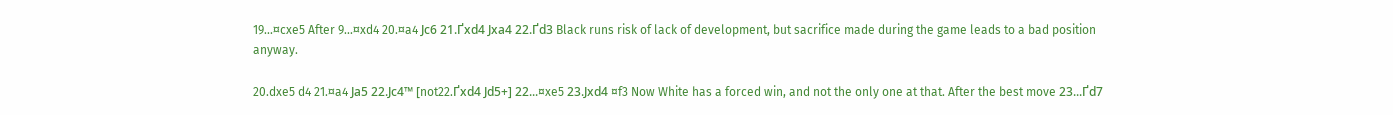19...¤cxe5 After 9...¤xd4 20.¤a4 Јc6 21.Ґxd4 Јxa4 22.Ґd3 Black runs risk of lack of development, but sacrifice made during the game leads to a bad position anyway.

20.dxe5 d4 21.¤a4 Јa5 22.Јc4™ [not22.Ґxd4 Јd5+] 22...¤xe5 23.Јxd4 ¤f3 Now White has a forced win, and not the only one at that. After the best move 23...Ґd7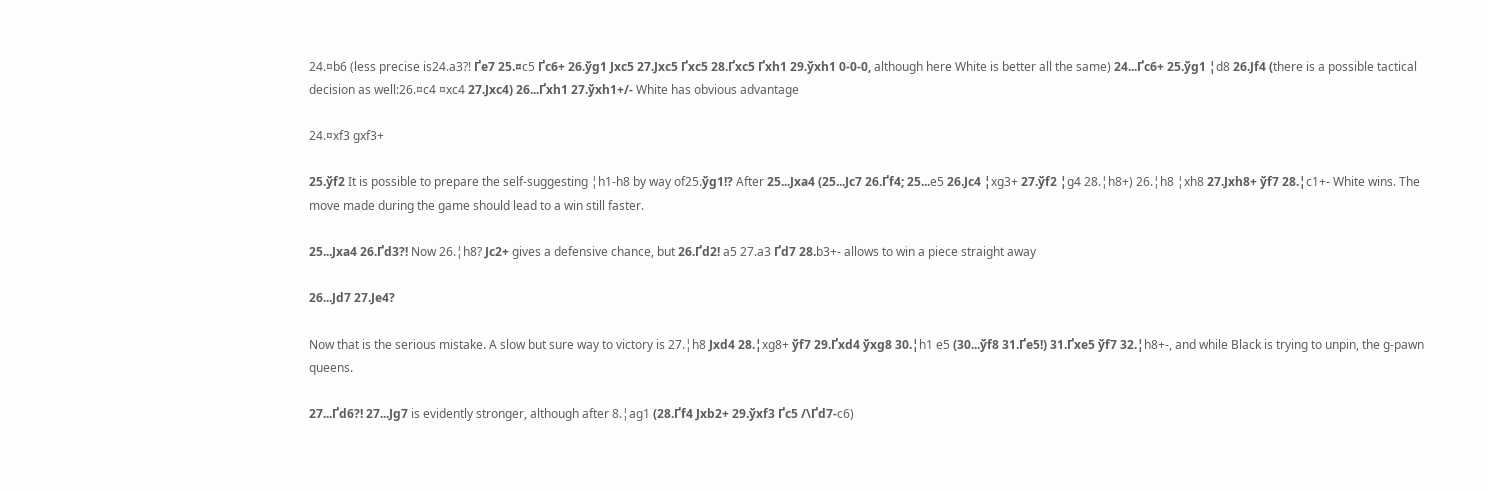24.¤b6 (less precise is24.a3?! Ґe7 25.¤c5 Ґc6+ 26.ўg1 Јxc5 27.Јxc5 Ґxc5 28.Ґxc5 Ґxh1 29.ўxh1 0-0-0, although here White is better all the same) 24...Ґc6+ 25.ўg1 ¦d8 26.Јf4 (there is a possible tactical decision as well:26.¤c4 ¤xc4 27.Јxc4) 26...Ґxh1 27.ўxh1+/- White has obvious advantage

24.¤xf3 gxf3+

25.ўf2 It is possible to prepare the self-suggesting ¦h1-h8 by way of25.ўg1!? After 25...Јxa4 (25...Јc7 26.Ґf4; 25...e5 26.Јc4 ¦xg3+ 27.ўf2 ¦g4 28.¦h8+) 26.¦h8 ¦xh8 27.Јxh8+ ўf7 28.¦c1+- White wins. The move made during the game should lead to a win still faster.

25...Јxa4 26.Ґd3?! Now 26.¦h8? Јc2+ gives a defensive chance, but 26.Ґd2! a5 27.a3 Ґd7 28.b3+- allows to win a piece straight away

26...Јd7 27.Јe4?

Now that is the serious mistake. A slow but sure way to victory is 27.¦h8 Јxd4 28.¦xg8+ ўf7 29.Ґxd4 ўxg8 30.¦h1 e5 (30...ўf8 31.Ґe5!) 31.Ґxe5 ўf7 32.¦h8+-, and while Black is trying to unpin, the g-pawn queens.

27...Ґd6?! 27...Јg7 is evidently stronger, although after 8.¦ag1 (28.Ґf4 Јxb2+ 29.ўxf3 Ґc5 /\Ґd7-c6)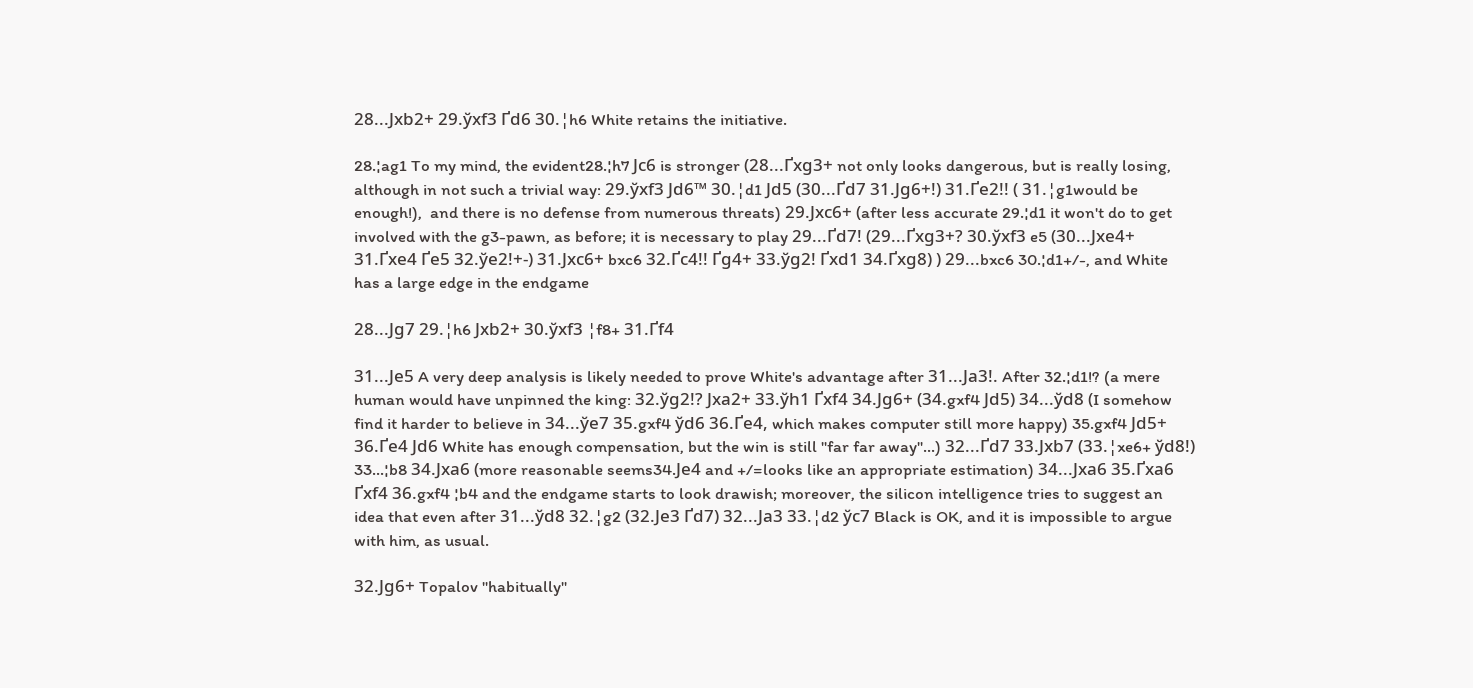28...Јxb2+ 29.ўxf3 Ґd6 30.¦h6 White retains the initiative.

28.¦ag1 To my mind, the evident28.¦h7 Јc6 is stronger (28...Ґxg3+ not only looks dangerous, but is really losing, although in not such a trivial way: 29.ўxf3 Јd6™ 30.¦d1 Јd5 (30...Ґd7 31.Јg6+!) 31.Ґe2!! ( 31.¦g1would be enough!),  and there is no defense from numerous threats) 29.Јxc6+ (after less accurate 29.¦d1 it won't do to get involved with the g3-pawn, as before; it is necessary to play 29...Ґd7! (29...Ґxg3+? 30.ўxf3 e5 (30...Јxe4+ 31.Ґxe4 Ґe5 32.ўe2!+-) 31.Јxc6+ bxc6 32.Ґc4!! Ґg4+ 33.ўg2! Ґxd1 34.Ґxg8) ) 29...bxc6 30.¦d1+/-, and White has a large edge in the endgame

28...Јg7 29.¦h6 Јxb2+ 30.ўxf3 ¦f8+ 31.Ґf4

31...Јe5 A very deep analysis is likely needed to prove White's advantage after 31...Јa3!. After 32.¦d1!? (a mere human would have unpinned the king: 32.ўg2!? Јxa2+ 33.ўh1 Ґxf4 34.Јg6+ (34.gxf4 Јd5) 34...ўd8 (I somehow find it harder to believe in 34...ўe7 35.gxf4 ўd6 36.Ґe4, which makes computer still more happy) 35.gxf4 Јd5+ 36.Ґe4 Јd6 White has enough compensation, but the win is still "far far away"...) 32...Ґd7 33.Јxb7 (33.¦xe6+ ўd8!) 33...¦b8 34.Јxa6 (more reasonable seems34.Јe4 and +/=looks like an appropriate estimation) 34...Јxa6 35.Ґxa6 Ґxf4 36.gxf4 ¦b4 and the endgame starts to look drawish; moreover, the silicon intelligence tries to suggest an idea that even after 31...ўd8 32.¦g2 (32.Јe3 Ґd7) 32...Јa3 33.¦d2 ўc7 Black is OK, and it is impossible to argue with him, as usual.

32.Јg6+ Topalov "habitually"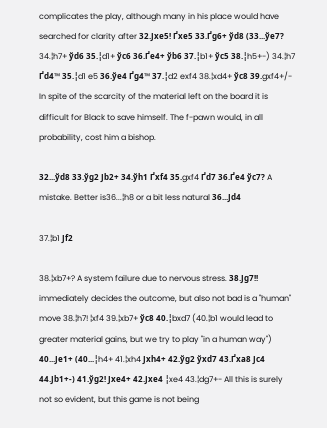complicates the play, although many in his place would have searched for clarity after 32.Јxe5! Ґxe5 33.Ґg6+ ўd8 (33...ўe7? 34.¦h7+ ўd6 35.¦d1+ ўc6 36.Ґe4+ ўb6 37.¦b1+ ўc5 38.¦h5+-) 34.¦h7 Ґd4™ 35.¦d1 e5 36.ўe4 Ґg4™ 37.¦d2 exf4 38.¦xd4+ ўc8 39.gxf4+/- In spite of the scarcity of the material left on the board it is difficult for Black to save himself. The f-pawn would, in all probability, cost him a bishop.

32...ўd8 33.ўg2 Јb2+ 34.ўh1 Ґxf4 35.gxf4 Ґd7 36.Ґe4 ўc7? A mistake. Better is36...¦h8 or a bit less natural 36...Јd4

37.¦b1 Јf2

38.¦xb7+? A system failure due to nervous stress. 38.Јg7!! immediately decides the outcome, but also not bad is a "human" move 38.¦h7! ¦xf4 39.¦xb7+ ўc8 40.¦bxd7 (40.¦b1 would lead to greater material gains, but we try to play "in a human way") 40...Јe1+ (40...¦h4+ 41.¦xh4 Јxh4+ 42.ўg2 ўxd7 43.Ґxa8 Јc4 44.Јb1+-) 41.ўg2! Јxe4+ 42.Јxe4 ¦xe4 43.¦dg7+- All this is surely not so evident, but this game is not being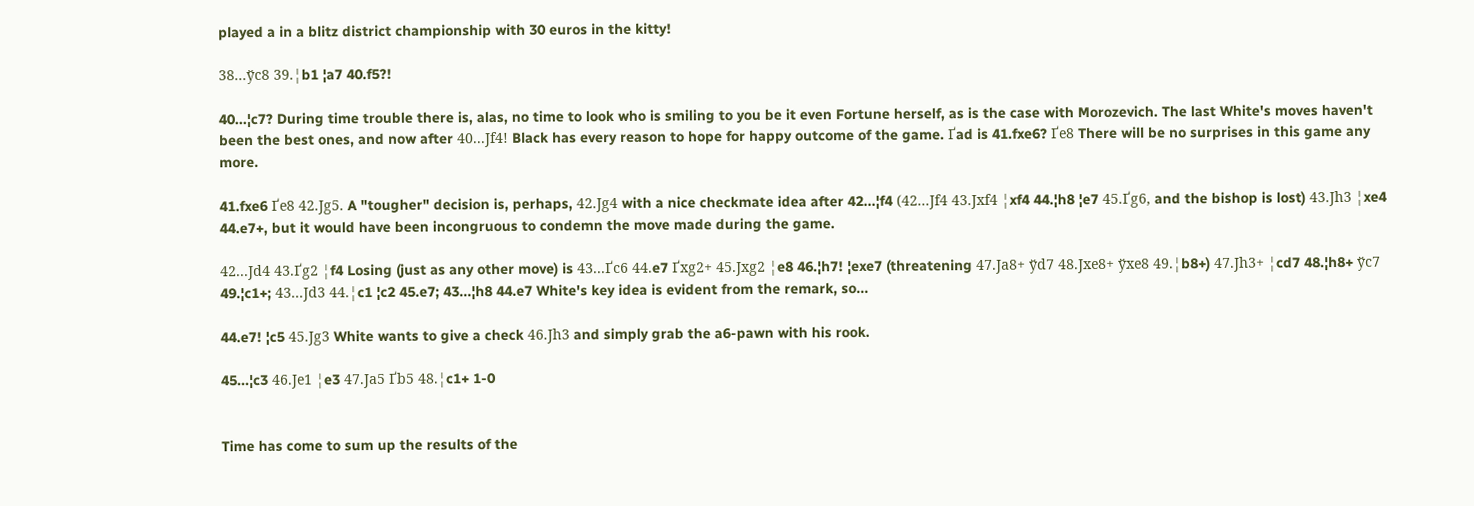played a in a blitz district championship with 30 euros in the kitty!

38...ўc8 39.¦b1 ¦a7 40.f5?!

40...¦c7? During time trouble there is, alas, no time to look who is smiling to you be it even Fortune herself, as is the case with Morozevich. The last White's moves haven't been the best ones, and now after 40...Јf4! Black has every reason to hope for happy outcome of the game. Ґad is 41.fxe6? Ґe8 There will be no surprises in this game any more.

41.fxe6 Ґe8 42.Јg5. A "tougher" decision is, perhaps, 42.Јg4 with a nice checkmate idea after 42...¦f4 (42...Јf4 43.Јxf4 ¦xf4 44.¦h8 ¦e7 45.Ґg6, and the bishop is lost) 43.Јh3 ¦xe4 44.e7+, but it would have been incongruous to condemn the move made during the game.

42...Јd4 43.Ґg2 ¦f4 Losing (just as any other move) is 43...Ґc6 44.e7 Ґxg2+ 45.Јxg2 ¦e8 46.¦h7! ¦exe7 (threatening 47.Јa8+ ўd7 48.Јxe8+ ўxe8 49.¦b8+) 47.Јh3+ ¦cd7 48.¦h8+ ўc7 49.¦c1+; 43...Јd3 44.¦c1 ¦c2 45.e7; 43...¦h8 44.e7 White's key idea is evident from the remark, so...

44.e7! ¦c5 45.Јg3 White wants to give a check 46.Јh3 and simply grab the a6-pawn with his rook.

45...¦c3 46.Јe1 ¦e3 47.Јa5 Ґb5 48.¦c1+ 1-0


Time has come to sum up the results of the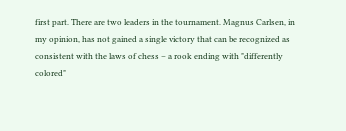first part. There are two leaders in the tournament. Magnus Carlsen, in my opinion, has not gained a single victory that can be recognized as consistent with the laws of chess – a rook ending with "differently colored"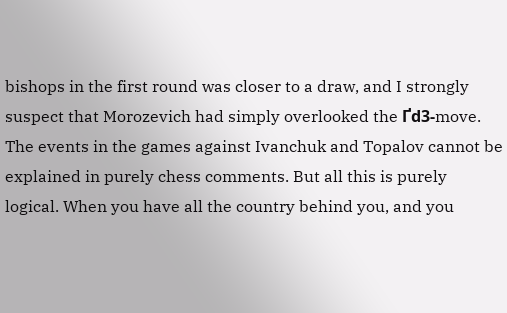bishops in the first round was closer to a draw, and I strongly suspect that Morozevich had simply overlooked the Ґd3-move. The events in the games against Ivanchuk and Topalov cannot be explained in purely chess comments. But all this is purely logical. When you have all the country behind you, and you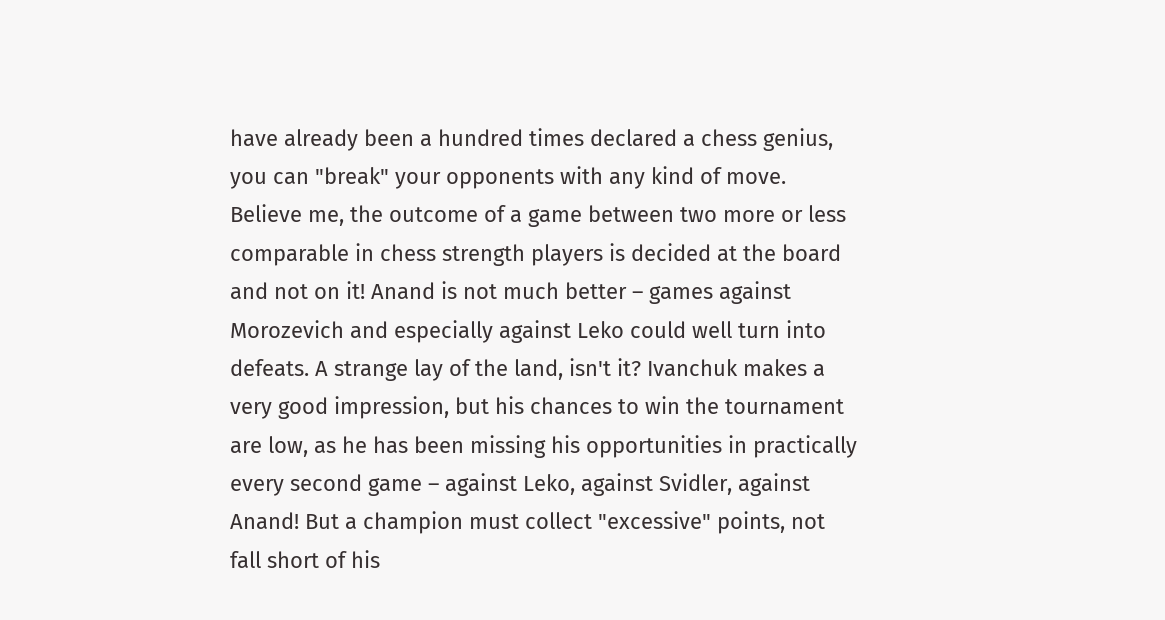have already been a hundred times declared a chess genius, you can "break" your opponents with any kind of move. Believe me, the outcome of a game between two more or less comparable in chess strength players is decided at the board and not on it! Anand is not much better – games against Morozevich and especially against Leko could well turn into defeats. A strange lay of the land, isn't it? Ivanchuk makes a very good impression, but his chances to win the tournament are low, as he has been missing his opportunities in practically every second game – against Leko, against Svidler, against Anand! But a champion must collect "excessive" points, not fall short of his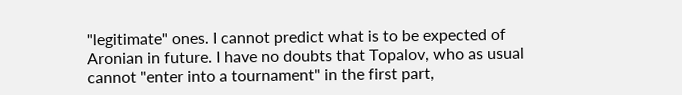"legitimate" ones. I cannot predict what is to be expected of Aronian in future. I have no doubts that Topalov, who as usual cannot "enter into a tournament" in the first part,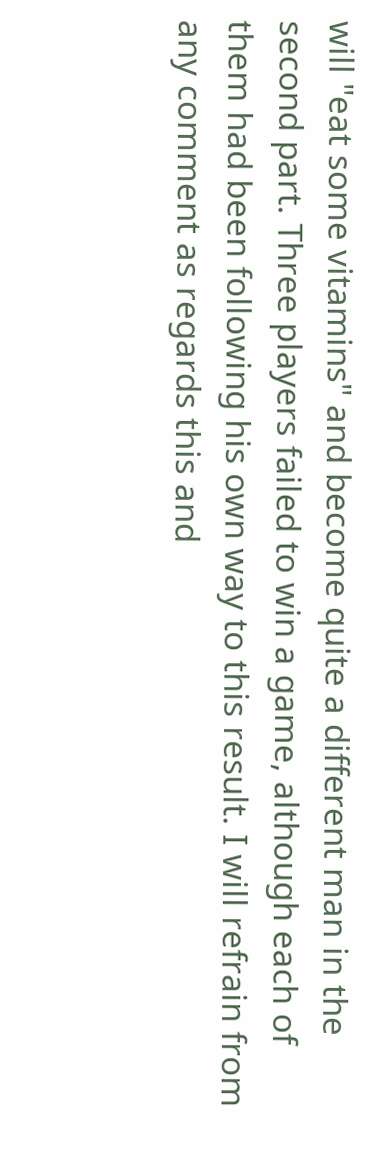will "eat some vitamins" and become quite a different man in the second part. Three players failed to win a game, although each of them had been following his own way to this result. I will refrain from any comment as regards this and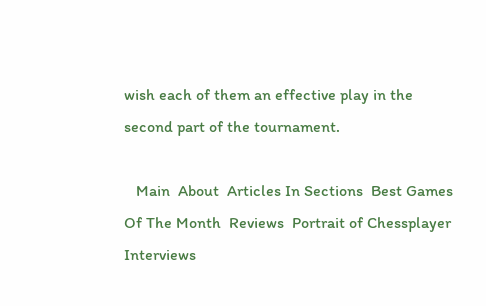wish each of them an effective play in the second part of the tournament.

   Main  About  Articles In Sections  Best Games Of The Month  Reviews  Portrait of Chessplayer  Interviews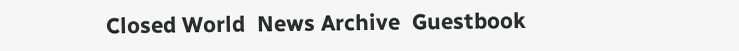Closed World  News Archive  Guestbook